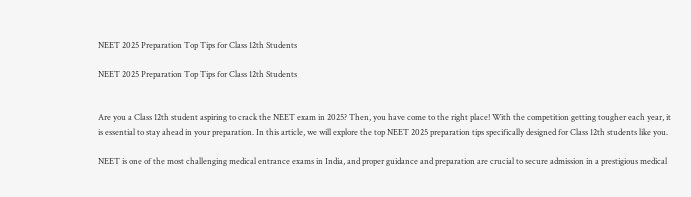NEET 2025 Preparation Top Tips for Class 12th Students

NEET 2025 Preparation Top Tips for Class 12th Students


Are you a Class 12th student aspiring to crack the NEET exam in 2025? Then, you have come to the right place! With the competition getting tougher each year, it is essential to stay ahead in your preparation. In this article, we will explore the top NEET 2025 preparation tips specifically designed for Class 12th students like you.

NEET is one of the most challenging medical entrance exams in India, and proper guidance and preparation are crucial to secure admission in a prestigious medical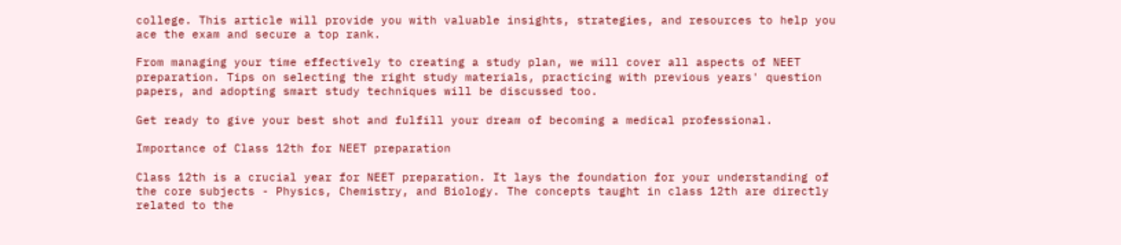college. This article will provide you with valuable insights, strategies, and resources to help you ace the exam and secure a top rank.

From managing your time effectively to creating a study plan, we will cover all aspects of NEET preparation. Tips on selecting the right study materials, practicing with previous years' question papers, and adopting smart study techniques will be discussed too.

Get ready to give your best shot and fulfill your dream of becoming a medical professional.

Importance of Class 12th for NEET preparation

Class 12th is a crucial year for NEET preparation. It lays the foundation for your understanding of the core subjects - Physics, Chemistry, and Biology. The concepts taught in class 12th are directly related to the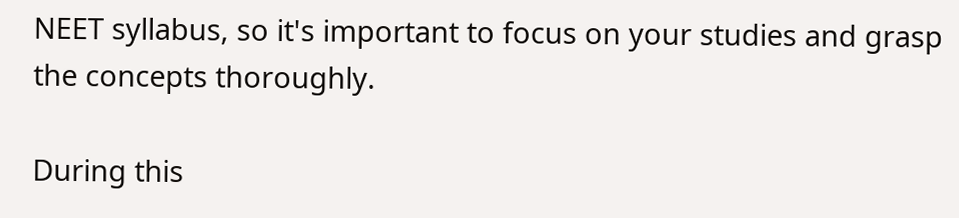NEET syllabus, so it's important to focus on your studies and grasp the concepts thoroughly.

During this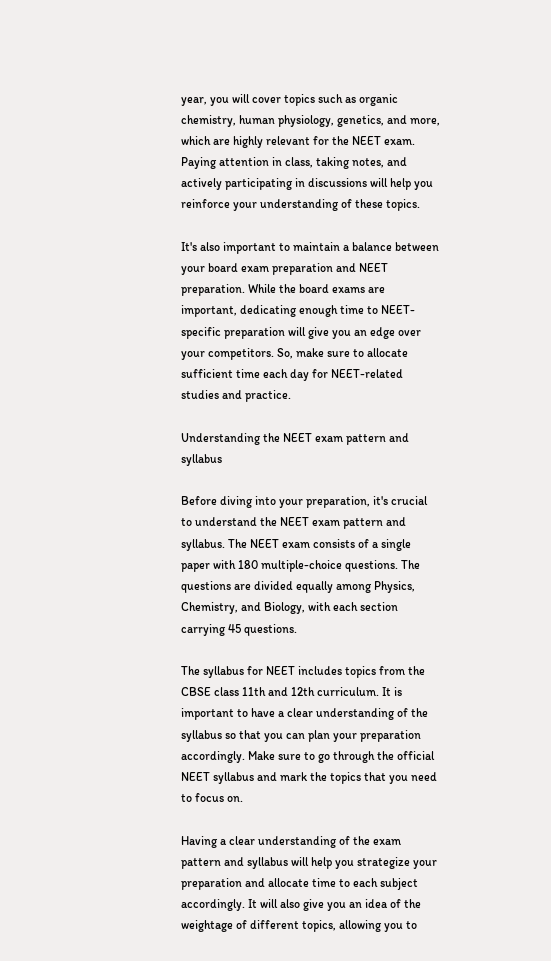year, you will cover topics such as organic chemistry, human physiology, genetics, and more, which are highly relevant for the NEET exam. Paying attention in class, taking notes, and actively participating in discussions will help you reinforce your understanding of these topics.

It's also important to maintain a balance between your board exam preparation and NEET preparation. While the board exams are important, dedicating enough time to NEET-specific preparation will give you an edge over your competitors. So, make sure to allocate sufficient time each day for NEET-related studies and practice.

Understanding the NEET exam pattern and syllabus

Before diving into your preparation, it's crucial to understand the NEET exam pattern and syllabus. The NEET exam consists of a single paper with 180 multiple-choice questions. The questions are divided equally among Physics, Chemistry, and Biology, with each section carrying 45 questions.

The syllabus for NEET includes topics from the CBSE class 11th and 12th curriculum. It is important to have a clear understanding of the syllabus so that you can plan your preparation accordingly. Make sure to go through the official NEET syllabus and mark the topics that you need to focus on.

Having a clear understanding of the exam pattern and syllabus will help you strategize your preparation and allocate time to each subject accordingly. It will also give you an idea of the weightage of different topics, allowing you to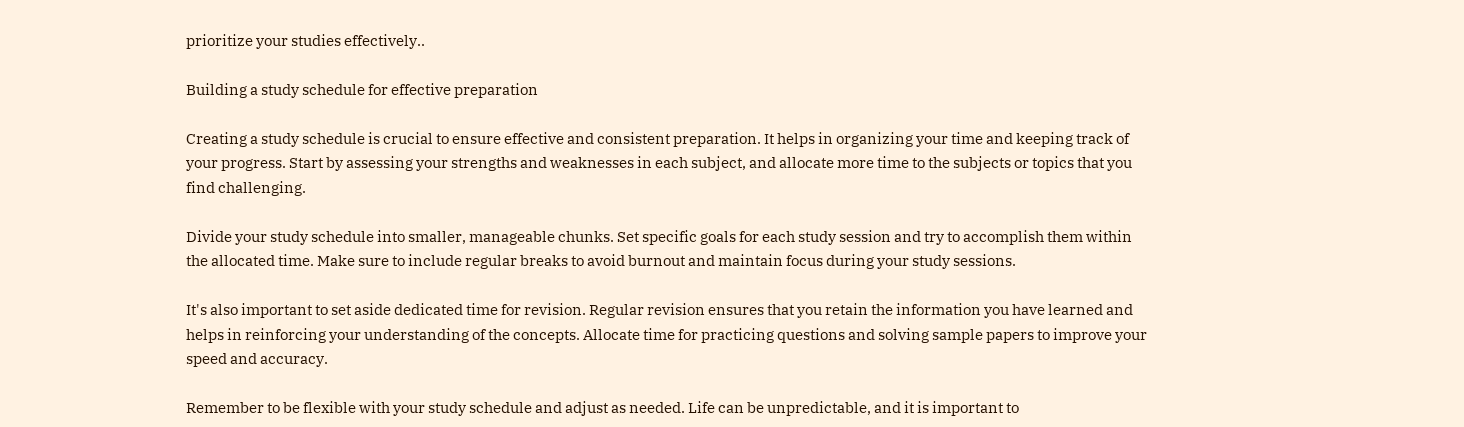prioritize your studies effectively..

Building a study schedule for effective preparation

Creating a study schedule is crucial to ensure effective and consistent preparation. It helps in organizing your time and keeping track of your progress. Start by assessing your strengths and weaknesses in each subject, and allocate more time to the subjects or topics that you find challenging.

Divide your study schedule into smaller, manageable chunks. Set specific goals for each study session and try to accomplish them within the allocated time. Make sure to include regular breaks to avoid burnout and maintain focus during your study sessions.

It's also important to set aside dedicated time for revision. Regular revision ensures that you retain the information you have learned and helps in reinforcing your understanding of the concepts. Allocate time for practicing questions and solving sample papers to improve your speed and accuracy.

Remember to be flexible with your study schedule and adjust as needed. Life can be unpredictable, and it is important to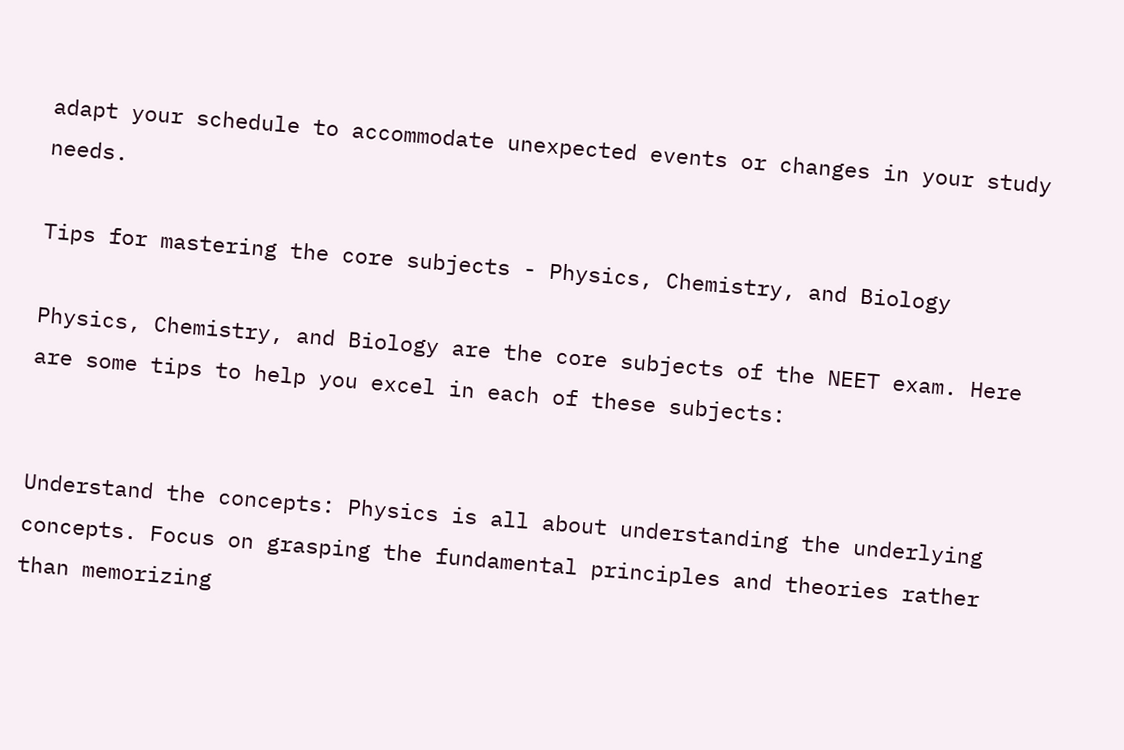adapt your schedule to accommodate unexpected events or changes in your study needs.

Tips for mastering the core subjects - Physics, Chemistry, and Biology

Physics, Chemistry, and Biology are the core subjects of the NEET exam. Here are some tips to help you excel in each of these subjects:


Understand the concepts: Physics is all about understanding the underlying concepts. Focus on grasping the fundamental principles and theories rather than memorizing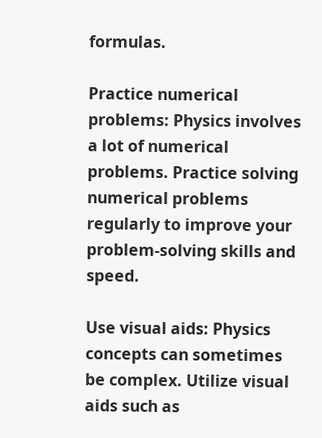formulas.

Practice numerical problems: Physics involves a lot of numerical problems. Practice solving numerical problems regularly to improve your problem-solving skills and speed.

Use visual aids: Physics concepts can sometimes be complex. Utilize visual aids such as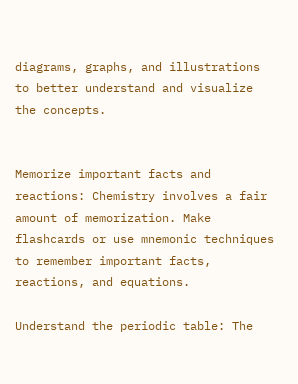diagrams, graphs, and illustrations to better understand and visualize the concepts.


Memorize important facts and reactions: Chemistry involves a fair amount of memorization. Make flashcards or use mnemonic techniques to remember important facts, reactions, and equations.

Understand the periodic table: The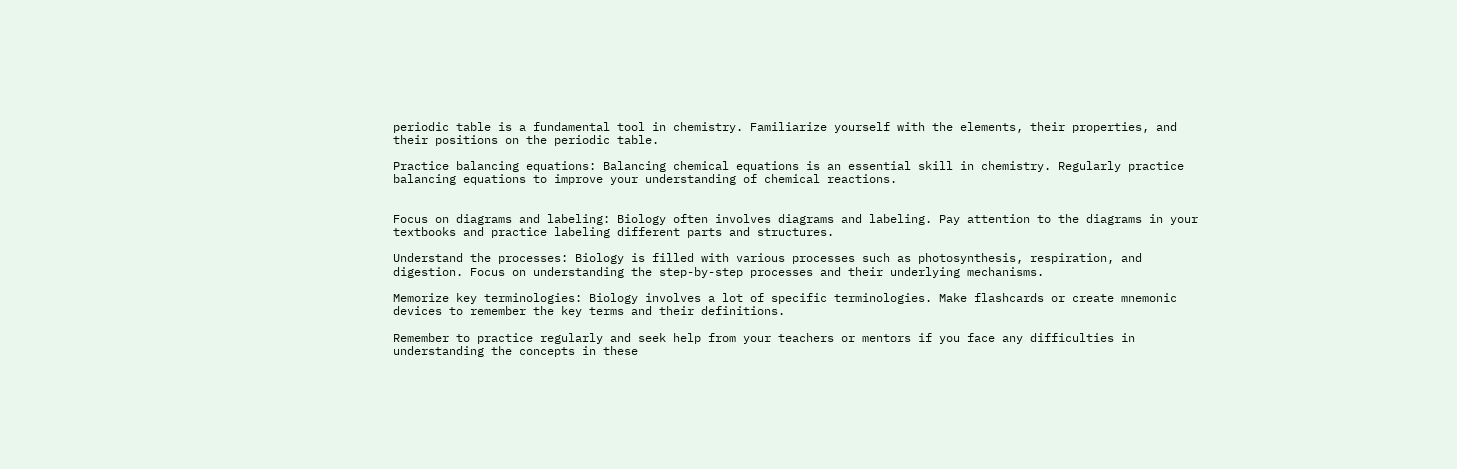periodic table is a fundamental tool in chemistry. Familiarize yourself with the elements, their properties, and their positions on the periodic table.

Practice balancing equations: Balancing chemical equations is an essential skill in chemistry. Regularly practice balancing equations to improve your understanding of chemical reactions.


Focus on diagrams and labeling: Biology often involves diagrams and labeling. Pay attention to the diagrams in your textbooks and practice labeling different parts and structures.

Understand the processes: Biology is filled with various processes such as photosynthesis, respiration, and digestion. Focus on understanding the step-by-step processes and their underlying mechanisms.

Memorize key terminologies: Biology involves a lot of specific terminologies. Make flashcards or create mnemonic devices to remember the key terms and their definitions.

Remember to practice regularly and seek help from your teachers or mentors if you face any difficulties in understanding the concepts in these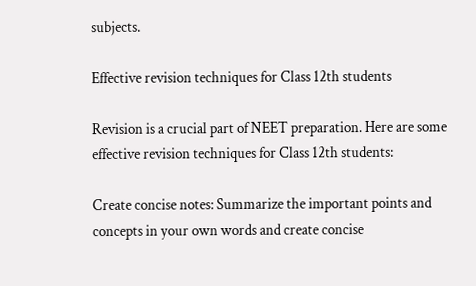subjects.

Effective revision techniques for Class 12th students

Revision is a crucial part of NEET preparation. Here are some effective revision techniques for Class 12th students:

Create concise notes: Summarize the important points and concepts in your own words and create concise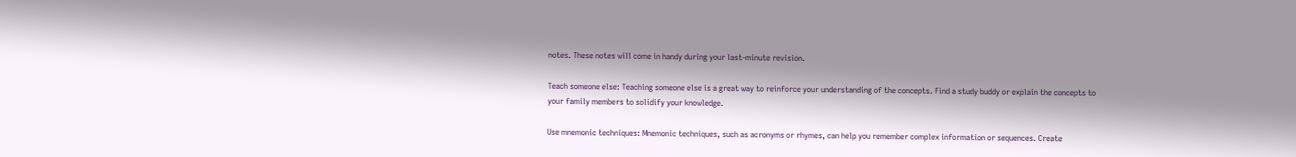notes. These notes will come in handy during your last-minute revision.

Teach someone else: Teaching someone else is a great way to reinforce your understanding of the concepts. Find a study buddy or explain the concepts to your family members to solidify your knowledge.

Use mnemonic techniques: Mnemonic techniques, such as acronyms or rhymes, can help you remember complex information or sequences. Create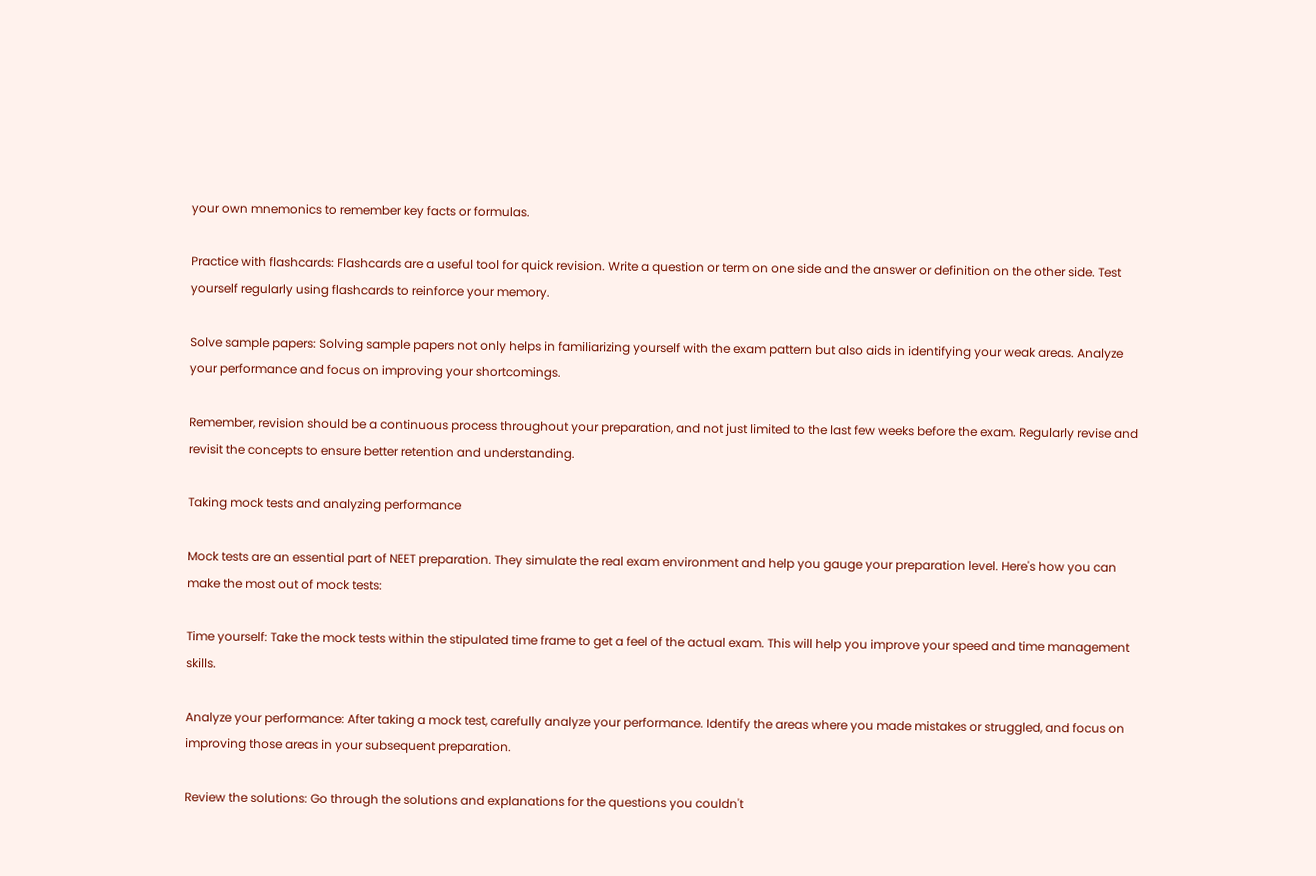your own mnemonics to remember key facts or formulas.

Practice with flashcards: Flashcards are a useful tool for quick revision. Write a question or term on one side and the answer or definition on the other side. Test yourself regularly using flashcards to reinforce your memory.

Solve sample papers: Solving sample papers not only helps in familiarizing yourself with the exam pattern but also aids in identifying your weak areas. Analyze your performance and focus on improving your shortcomings.

Remember, revision should be a continuous process throughout your preparation, and not just limited to the last few weeks before the exam. Regularly revise and revisit the concepts to ensure better retention and understanding.

Taking mock tests and analyzing performance

Mock tests are an essential part of NEET preparation. They simulate the real exam environment and help you gauge your preparation level. Here's how you can make the most out of mock tests:

Time yourself: Take the mock tests within the stipulated time frame to get a feel of the actual exam. This will help you improve your speed and time management skills.

Analyze your performance: After taking a mock test, carefully analyze your performance. Identify the areas where you made mistakes or struggled, and focus on improving those areas in your subsequent preparation.

Review the solutions: Go through the solutions and explanations for the questions you couldn't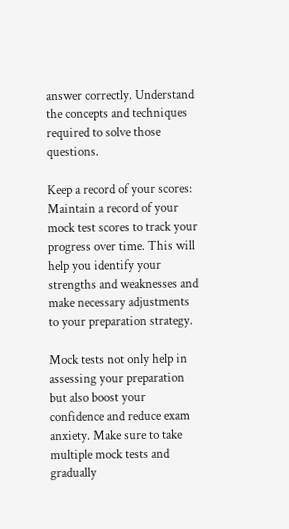answer correctly. Understand the concepts and techniques required to solve those questions.

Keep a record of your scores: Maintain a record of your mock test scores to track your progress over time. This will help you identify your strengths and weaknesses and make necessary adjustments to your preparation strategy.

Mock tests not only help in assessing your preparation but also boost your confidence and reduce exam anxiety. Make sure to take multiple mock tests and gradually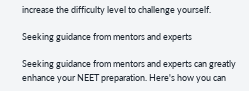increase the difficulty level to challenge yourself.

Seeking guidance from mentors and experts

Seeking guidance from mentors and experts can greatly enhance your NEET preparation. Here's how you can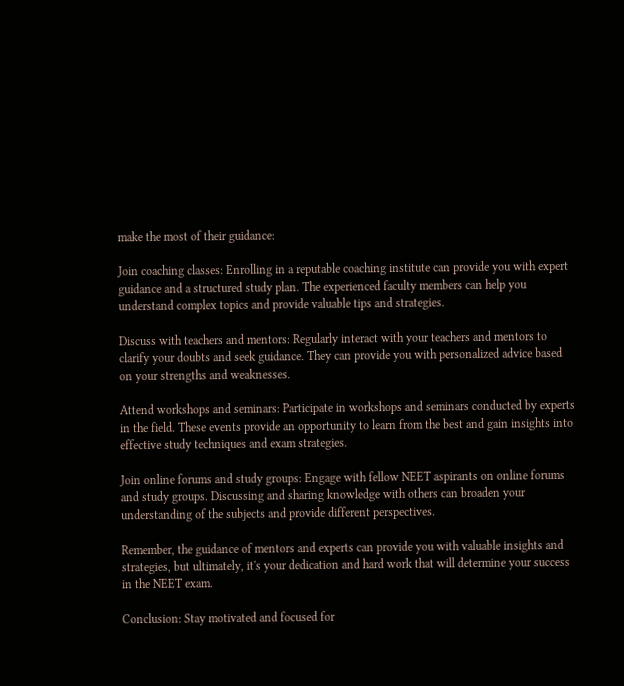make the most of their guidance:

Join coaching classes: Enrolling in a reputable coaching institute can provide you with expert guidance and a structured study plan. The experienced faculty members can help you understand complex topics and provide valuable tips and strategies.

Discuss with teachers and mentors: Regularly interact with your teachers and mentors to clarify your doubts and seek guidance. They can provide you with personalized advice based on your strengths and weaknesses.

Attend workshops and seminars: Participate in workshops and seminars conducted by experts in the field. These events provide an opportunity to learn from the best and gain insights into effective study techniques and exam strategies.

Join online forums and study groups: Engage with fellow NEET aspirants on online forums and study groups. Discussing and sharing knowledge with others can broaden your understanding of the subjects and provide different perspectives.

Remember, the guidance of mentors and experts can provide you with valuable insights and strategies, but ultimately, it's your dedication and hard work that will determine your success in the NEET exam.

Conclusion: Stay motivated and focused for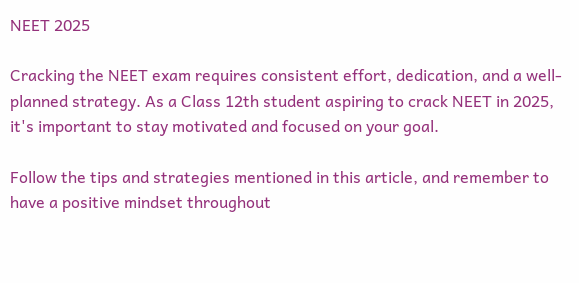NEET 2025

Cracking the NEET exam requires consistent effort, dedication, and a well-planned strategy. As a Class 12th student aspiring to crack NEET in 2025, it's important to stay motivated and focused on your goal.

Follow the tips and strategies mentioned in this article, and remember to have a positive mindset throughout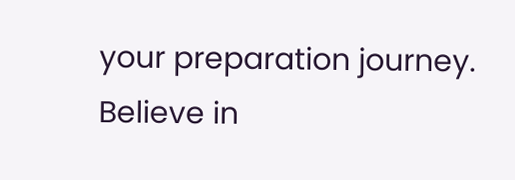your preparation journey. Believe in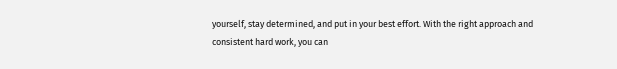yourself, stay determined, and put in your best effort. With the right approach and consistent hard work, you can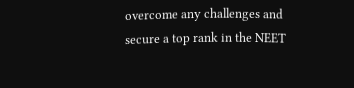overcome any challenges and secure a top rank in the NEET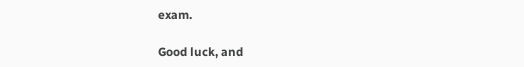exam.

Good luck, and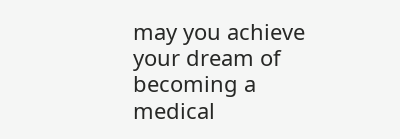may you achieve your dream of becoming a medical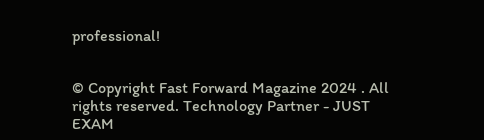professional!


© Copyright Fast Forward Magazine 2024 . All rights reserved. Technology Partner - JUST EXAM